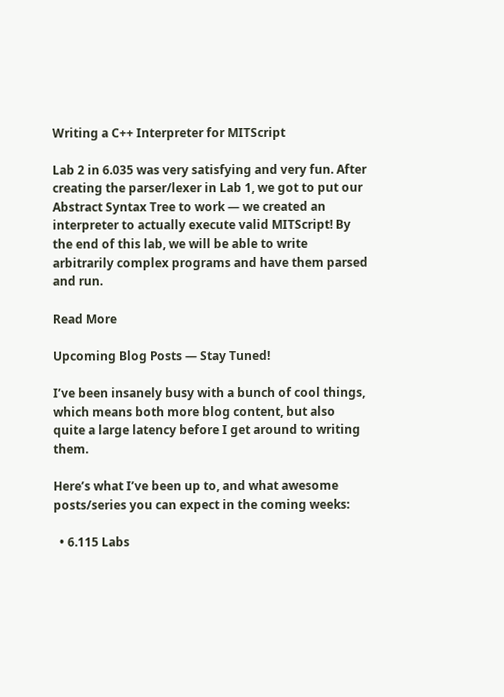Writing a C++ Interpreter for MITScript

Lab 2 in 6.035 was very satisfying and very fun. After creating the parser/lexer in Lab 1, we got to put our Abstract Syntax Tree to work — we created an interpreter to actually execute valid MITScript! By the end of this lab, we will be able to write arbitrarily complex programs and have them parsed and run.

Read More

Upcoming Blog Posts — Stay Tuned!

I’ve been insanely busy with a bunch of cool things, which means both more blog content, but also quite a large latency before I get around to writing them.

Here’s what I’ve been up to, and what awesome posts/series you can expect in the coming weeks:

  • 6.115 Labs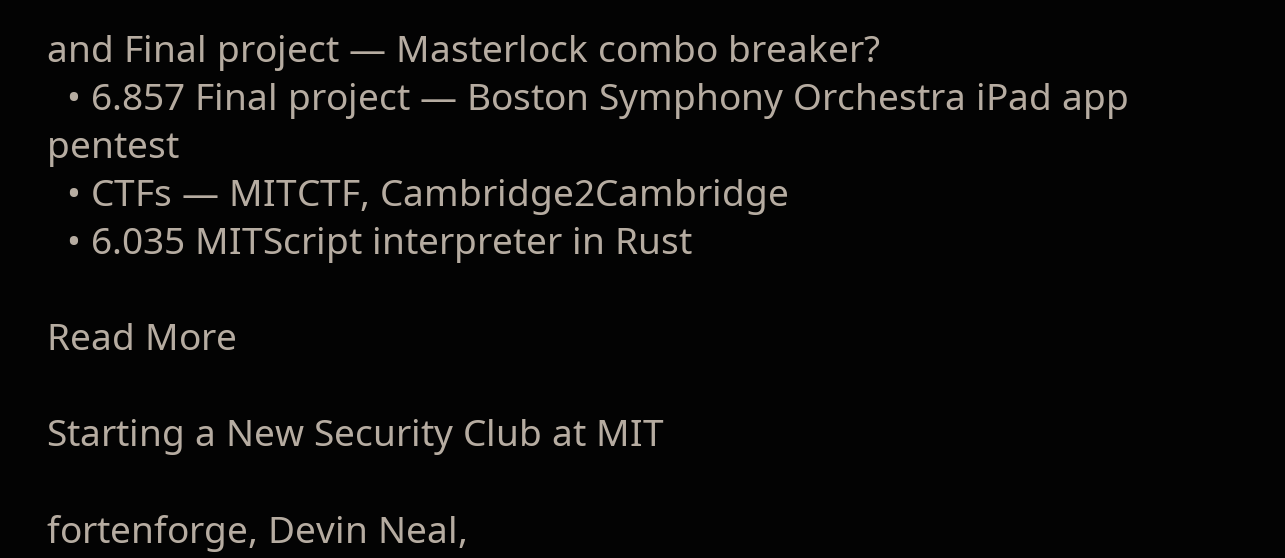and Final project — Masterlock combo breaker?
  • 6.857 Final project — Boston Symphony Orchestra iPad app pentest
  • CTFs — MITCTF, Cambridge2Cambridge
  • 6.035 MITScript interpreter in Rust

Read More

Starting a New Security Club at MIT

fortenforge, Devin Neal,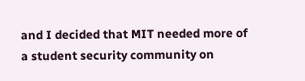and I decided that MIT needed more of a student security community on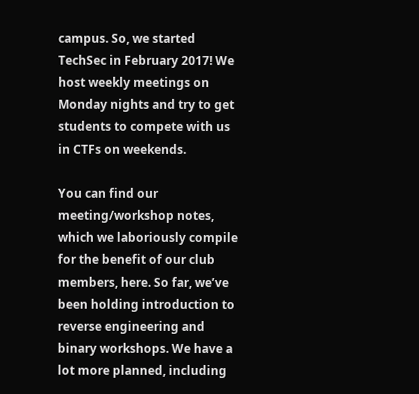campus. So, we started TechSec in February 2017! We host weekly meetings on Monday nights and try to get students to compete with us in CTFs on weekends.

You can find our meeting/workshop notes, which we laboriously compile for the benefit of our club members, here. So far, we’ve been holding introduction to reverse engineering and binary workshops. We have a lot more planned, including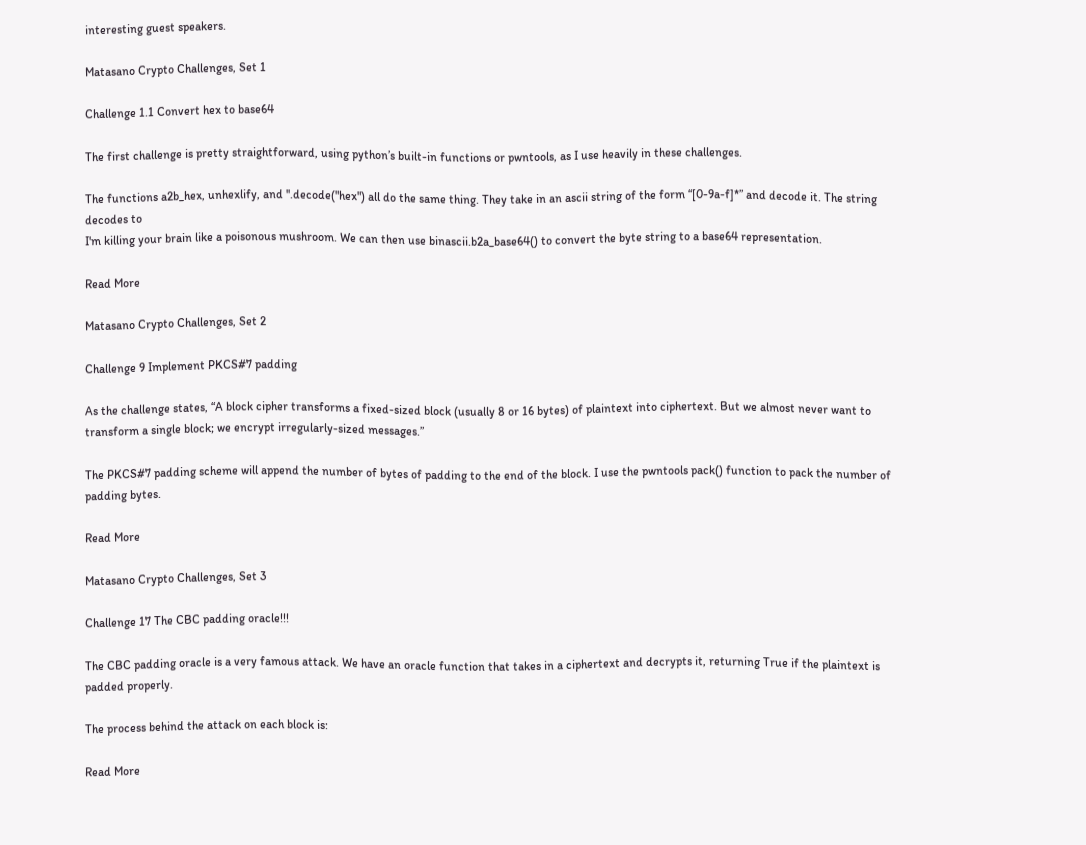interesting guest speakers.

Matasano Crypto Challenges, Set 1

Challenge 1.1 Convert hex to base64

The first challenge is pretty straightforward, using python’s built-in functions or pwntools, as I use heavily in these challenges.

The functions a2b_hex, unhexlify, and ''.decode("hex") all do the same thing. They take in an ascii string of the form “[0-9a-f]*” and decode it. The string decodes to
I'm killing your brain like a poisonous mushroom. We can then use binascii.b2a_base64() to convert the byte string to a base64 representation.

Read More

Matasano Crypto Challenges, Set 2

Challenge 9 Implement PKCS#7 padding

As the challenge states, “A block cipher transforms a fixed-sized block (usually 8 or 16 bytes) of plaintext into ciphertext. But we almost never want to transform a single block; we encrypt irregularly-sized messages.”

The PKCS#7 padding scheme will append the number of bytes of padding to the end of the block. I use the pwntools pack() function to pack the number of padding bytes.

Read More

Matasano Crypto Challenges, Set 3

Challenge 17 The CBC padding oracle!!!

The CBC padding oracle is a very famous attack. We have an oracle function that takes in a ciphertext and decrypts it, returning True if the plaintext is padded properly.

The process behind the attack on each block is:

Read More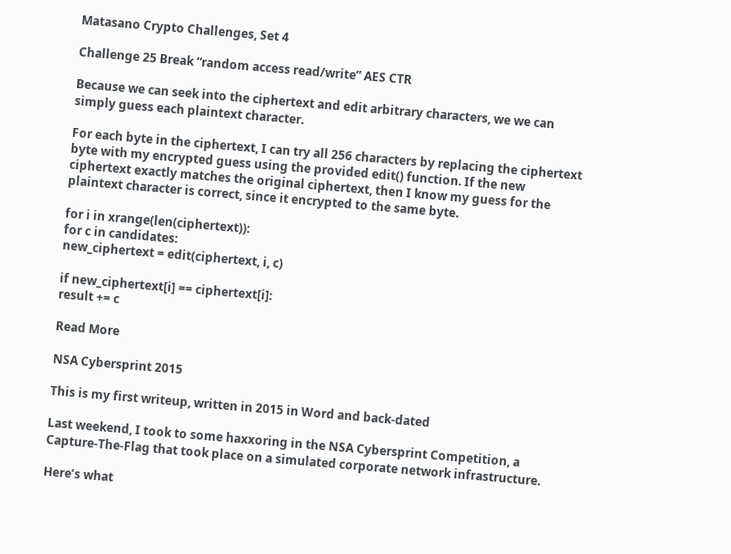Matasano Crypto Challenges, Set 4

Challenge 25 Break “random access read/write” AES CTR

Because we can seek into the ciphertext and edit arbitrary characters, we we can simply guess each plaintext character.

For each byte in the ciphertext, I can try all 256 characters by replacing the ciphertext byte with my encrypted guess using the provided edit() function. If the new ciphertext exactly matches the original ciphertext, then I know my guess for the plaintext character is correct, since it encrypted to the same byte.

for i in xrange(len(ciphertext)):
for c in candidates:
new_ciphertext = edit(ciphertext, i, c)

if new_ciphertext[i] == ciphertext[i]:
result += c

Read More

NSA Cybersprint 2015

This is my first writeup, written in 2015 in Word and back-dated

Last weekend, I took to some haxxoring in the NSA Cybersprint Competition, a Capture-The-Flag that took place on a simulated corporate network infrastructure.

Here’s what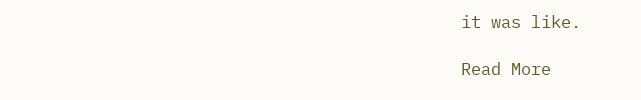it was like.

Read More